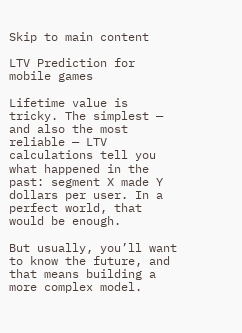Skip to main content

LTV Prediction for mobile games

Lifetime value is tricky. The simplest — and also the most reliable — LTV calculations tell you what happened in the past: segment X made Y dollars per user. In a perfect world, that would be enough.

But usually, you’ll want to know the future, and that means building a more complex model.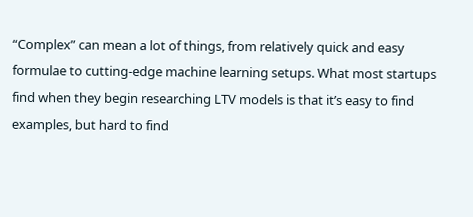“Complex” can mean a lot of things, from relatively quick and easy formulae to cutting-edge machine learning setups. What most startups find when they begin researching LTV models is that it’s easy to find examples, but hard to find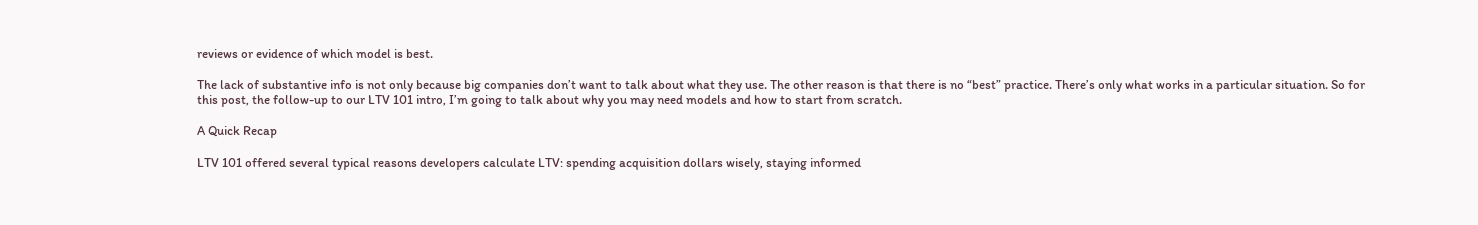reviews or evidence of which model is best.

The lack of substantive info is not only because big companies don’t want to talk about what they use. The other reason is that there is no “best” practice. There’s only what works in a particular situation. So for this post, the follow-up to our LTV 101 intro, I’m going to talk about why you may need models and how to start from scratch.

A Quick Recap

LTV 101 offered several typical reasons developers calculate LTV: spending acquisition dollars wisely, staying informed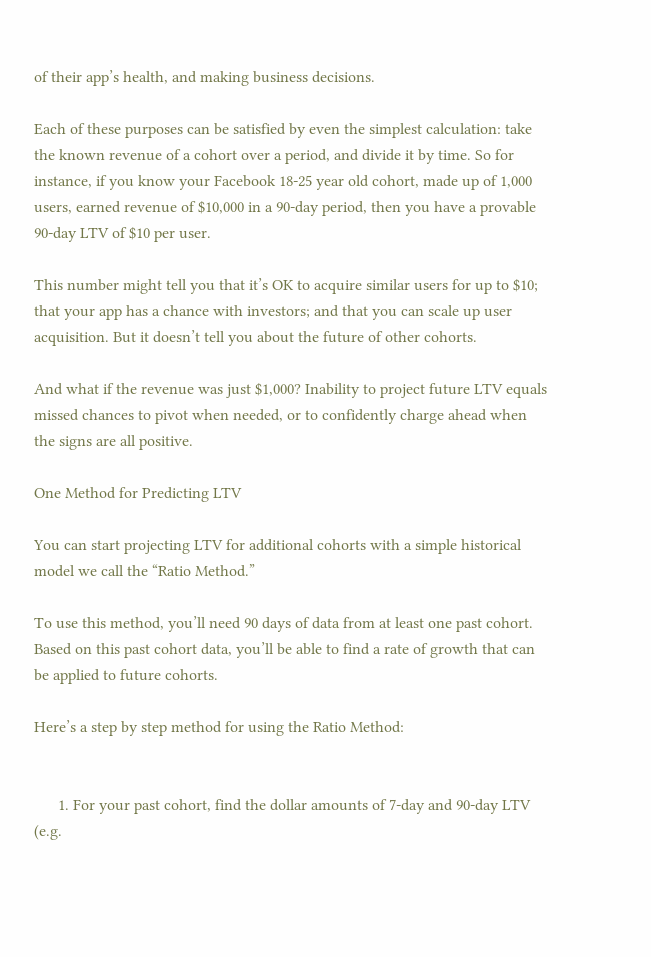of their app’s health, and making business decisions.

Each of these purposes can be satisfied by even the simplest calculation: take the known revenue of a cohort over a period, and divide it by time. So for instance, if you know your Facebook 18-25 year old cohort, made up of 1,000 users, earned revenue of $10,000 in a 90-day period, then you have a provable 90-day LTV of $10 per user.

This number might tell you that it’s OK to acquire similar users for up to $10; that your app has a chance with investors; and that you can scale up user acquisition. But it doesn’t tell you about the future of other cohorts.

And what if the revenue was just $1,000? Inability to project future LTV equals missed chances to pivot when needed, or to confidently charge ahead when the signs are all positive.

One Method for Predicting LTV

You can start projecting LTV for additional cohorts with a simple historical model we call the “Ratio Method.”

To use this method, you’ll need 90 days of data from at least one past cohort. Based on this past cohort data, you’ll be able to find a rate of growth that can be applied to future cohorts.

Here’s a step by step method for using the Ratio Method:


      1. For your past cohort, find the dollar amounts of 7-day and 90-day LTV (e.g.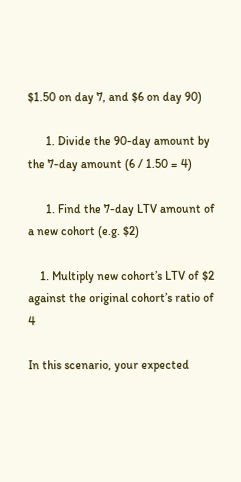$1.50 on day 7, and $6 on day 90)

      1. Divide the 90-day amount by the 7-day amount (6 / 1.50 = 4)

      1. Find the 7-day LTV amount of a new cohort (e.g. $2)

    1. Multiply new cohort’s LTV of $2 against the original cohort’s ratio of 4

In this scenario, your expected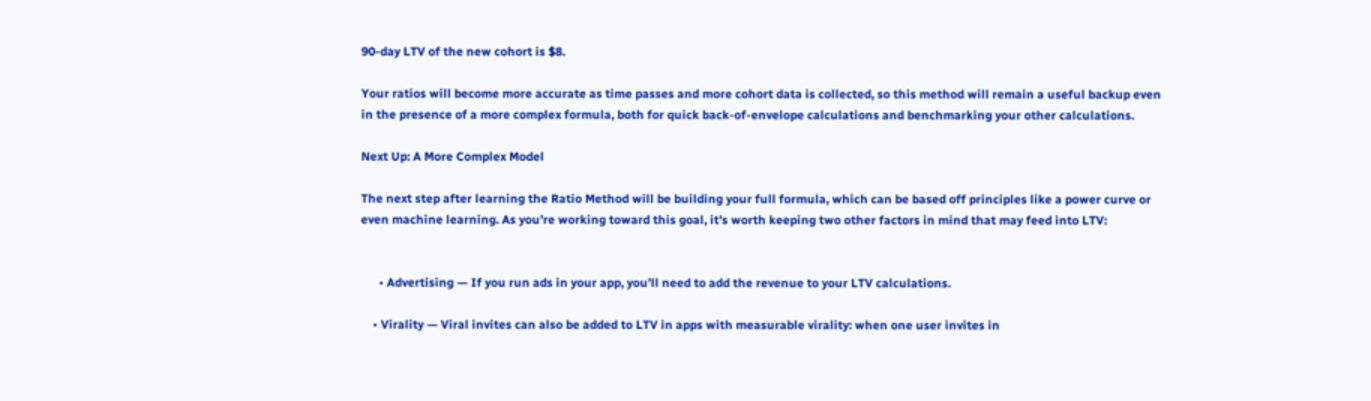90-day LTV of the new cohort is $8.

Your ratios will become more accurate as time passes and more cohort data is collected, so this method will remain a useful backup even in the presence of a more complex formula, both for quick back-of-envelope calculations and benchmarking your other calculations.

Next Up: A More Complex Model

The next step after learning the Ratio Method will be building your full formula, which can be based off principles like a power curve or even machine learning. As you’re working toward this goal, it’s worth keeping two other factors in mind that may feed into LTV:


      • Advertising — If you run ads in your app, you’ll need to add the revenue to your LTV calculations.

    • Virality — Viral invites can also be added to LTV in apps with measurable virality: when one user invites in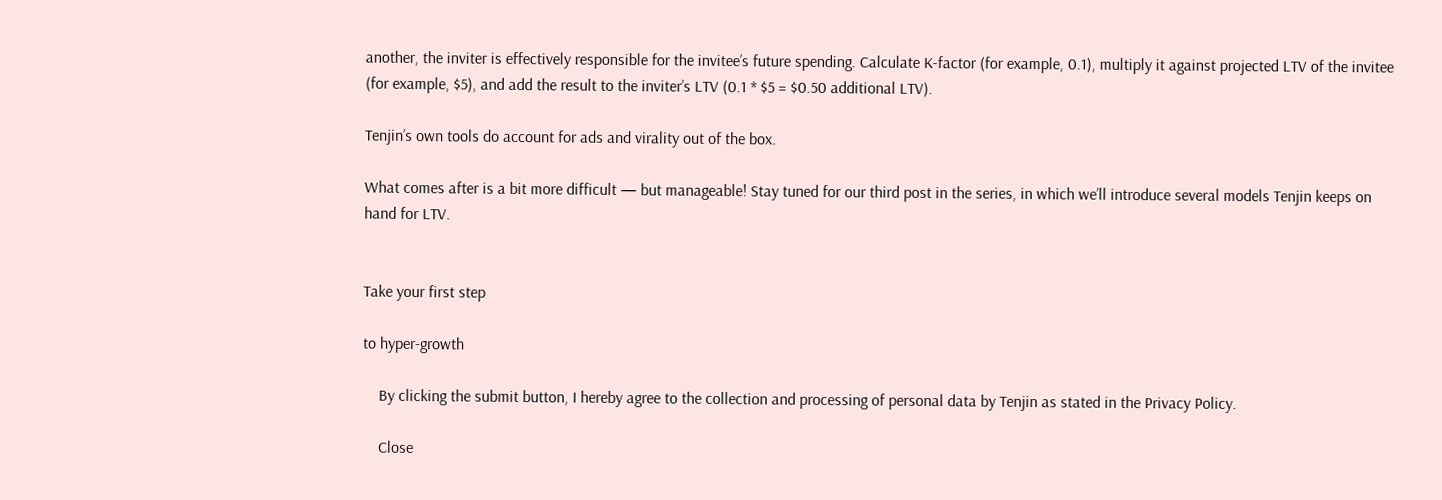another, the inviter is effectively responsible for the invitee’s future spending. Calculate K-factor (for example, 0.1), multiply it against projected LTV of the invitee (for example, $5), and add the result to the inviter’s LTV (0.1 * $5 = $0.50 additional LTV).

Tenjin’s own tools do account for ads and virality out of the box.

What comes after is a bit more difficult — but manageable! Stay tuned for our third post in the series, in which we’ll introduce several models Tenjin keeps on hand for LTV.


Take your first step

to hyper-growth

    By clicking the submit button, I hereby agree to the collection and processing of personal data by Tenjin as stated in the Privacy Policy.

    Close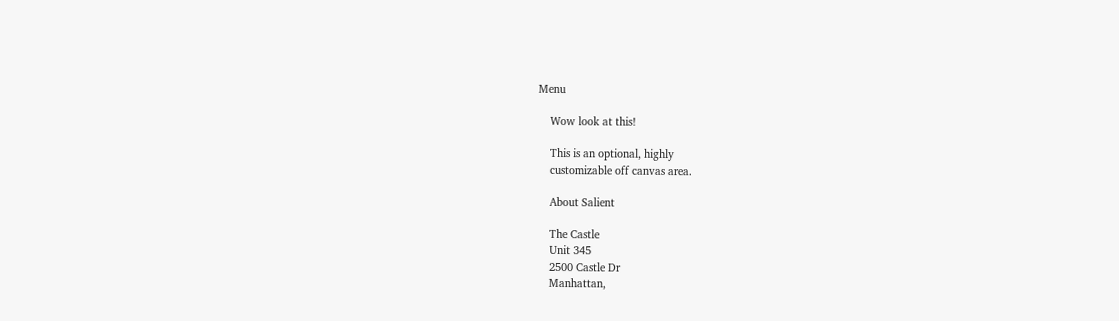Menu

    Wow look at this!

    This is an optional, highly
    customizable off canvas area.

    About Salient

    The Castle
    Unit 345
    2500 Castle Dr
    Manhattan,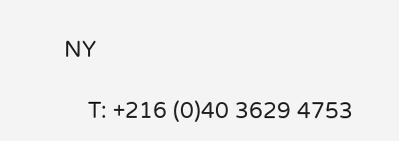NY

    T: +216 (0)40 3629 4753